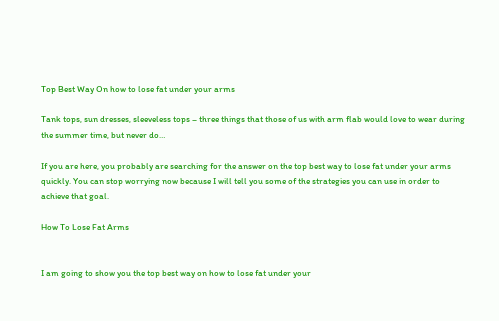Top Best Way On how to lose fat under your arms

Tank tops, sun dresses, sleeveless tops – three things that those of us with arm flab would love to wear during the summer time, but never do…

If you are here, you probably are searching for the answer on the top best way to lose fat under your arms quickly. You can stop worrying now because I will tell you some of the strategies you can use in order to achieve that goal.

How To Lose Fat Arms


I am going to show you the top best way on how to lose fat under your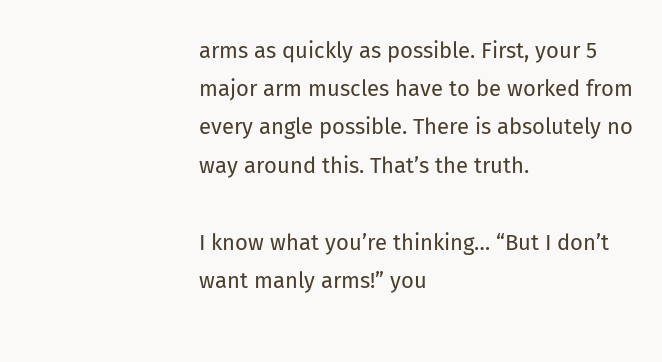arms as quickly as possible. First, your 5 major arm muscles have to be worked from every angle possible. There is absolutely no way around this. That’s the truth.

I know what you’re thinking… “But I don’t want manly arms!” you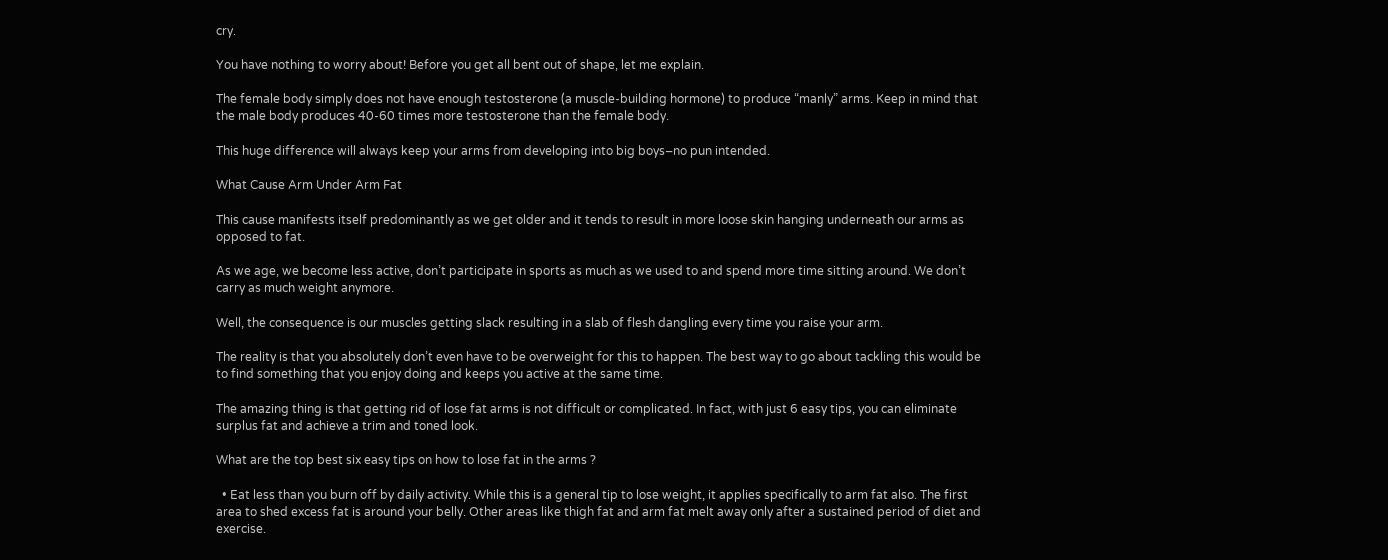cry.

You have nothing to worry about! Before you get all bent out of shape, let me explain.

The female body simply does not have enough testosterone (a muscle-building hormone) to produce “manly” arms. Keep in mind that the male body produces 40-60 times more testosterone than the female body.

This huge difference will always keep your arms from developing into big boys–no pun intended.

What Cause Arm Under Arm Fat

This cause manifests itself predominantly as we get older and it tends to result in more loose skin hanging underneath our arms as opposed to fat.

As we age, we become less active, don’t participate in sports as much as we used to and spend more time sitting around. We don’t carry as much weight anymore.

Well, the consequence is our muscles getting slack resulting in a slab of flesh dangling every time you raise your arm.

The reality is that you absolutely don’t even have to be overweight for this to happen. The best way to go about tackling this would be to find something that you enjoy doing and keeps you active at the same time.

The amazing thing is that getting rid of lose fat arms is not difficult or complicated. In fact, with just 6 easy tips, you can eliminate surplus fat and achieve a trim and toned look.

What are the top best six easy tips on how to lose fat in the arms ?

  • Eat less than you burn off by daily activity. While this is a general tip to lose weight, it applies specifically to arm fat also. The first area to shed excess fat is around your belly. Other areas like thigh fat and arm fat melt away only after a sustained period of diet and exercise.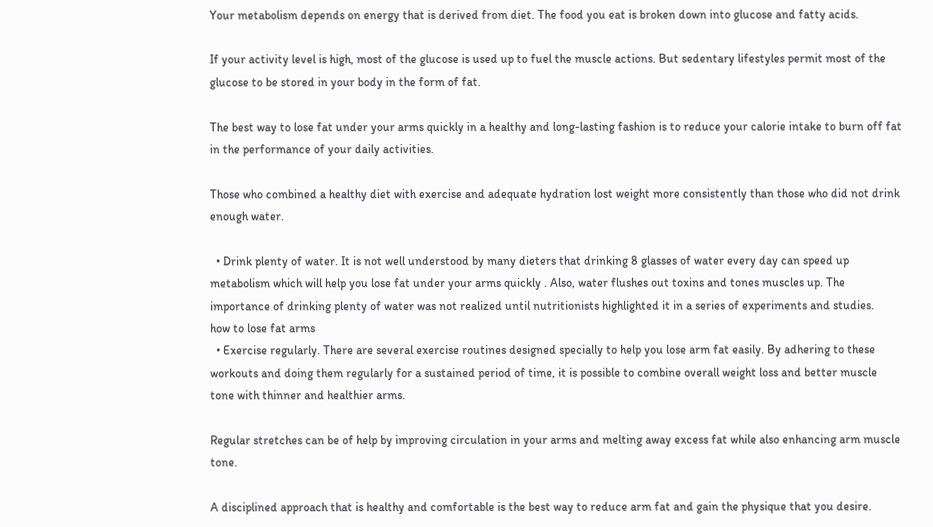Your metabolism depends on energy that is derived from diet. The food you eat is broken down into glucose and fatty acids.

If your activity level is high, most of the glucose is used up to fuel the muscle actions. But sedentary lifestyles permit most of the glucose to be stored in your body in the form of fat.

The best way to lose fat under your arms quickly in a healthy and long-lasting fashion is to reduce your calorie intake to burn off fat in the performance of your daily activities.

Those who combined a healthy diet with exercise and adequate hydration lost weight more consistently than those who did not drink enough water.

  • Drink plenty of water. It is not well understood by many dieters that drinking 8 glasses of water every day can speed up metabolism which will help you lose fat under your arms quickly . Also, water flushes out toxins and tones muscles up. The importance of drinking plenty of water was not realized until nutritionists highlighted it in a series of experiments and studies.
how to lose fat arms
  • Exercise regularly. There are several exercise routines designed specially to help you lose arm fat easily. By adhering to these workouts and doing them regularly for a sustained period of time, it is possible to combine overall weight loss and better muscle tone with thinner and healthier arms.

Regular stretches can be of help by improving circulation in your arms and melting away excess fat while also enhancing arm muscle tone.

A disciplined approach that is healthy and comfortable is the best way to reduce arm fat and gain the physique that you desire.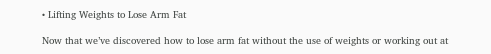• Lifting Weights to Lose Arm Fat

Now that we’ve discovered how to lose arm fat without the use of weights or working out at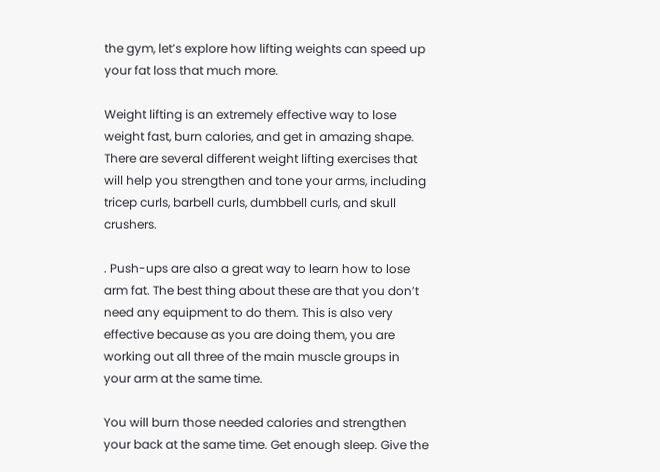the gym, let’s explore how lifting weights can speed up your fat loss that much more.

Weight lifting is an extremely effective way to lose weight fast, burn calories, and get in amazing shape. There are several different weight lifting exercises that will help you strengthen and tone your arms, including tricep curls, barbell curls, dumbbell curls, and skull crushers.

. Push-ups are also a great way to learn how to lose arm fat. The best thing about these are that you don’t need any equipment to do them. This is also very effective because as you are doing them, you are working out all three of the main muscle groups in your arm at the same time.

You will burn those needed calories and strengthen your back at the same time. Get enough sleep. Give the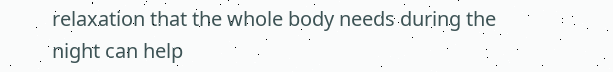relaxation that the whole body needs during the night can help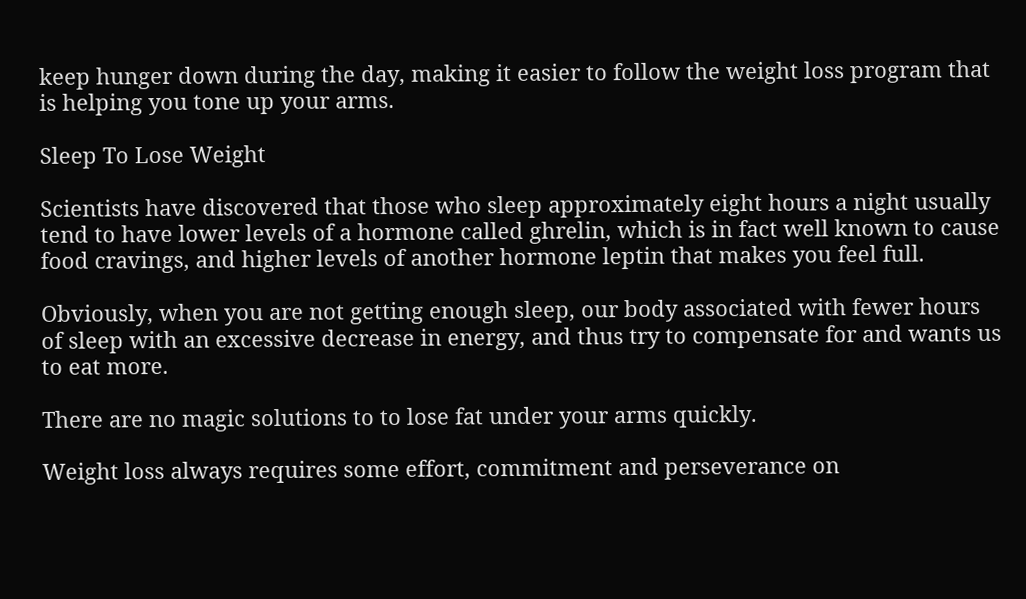keep hunger down during the day, making it easier to follow the weight loss program that is helping you tone up your arms.

Sleep To Lose Weight

Scientists have discovered that those who sleep approximately eight hours a night usually tend to have lower levels of a hormone called ghrelin, which is in fact well known to cause food cravings, and higher levels of another hormone leptin that makes you feel full.

Obviously, when you are not getting enough sleep, our body associated with fewer hours of sleep with an excessive decrease in energy, and thus try to compensate for and wants us to eat more.

There are no magic solutions to to lose fat under your arms quickly.

Weight loss always requires some effort, commitment and perseverance on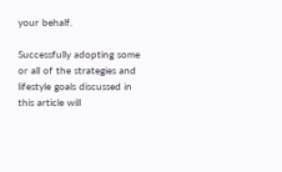your behalf.

Successfully adopting some or all of the strategies and lifestyle goals discussed in this article will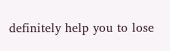definitely help you to lose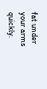fat under your arms quickly.